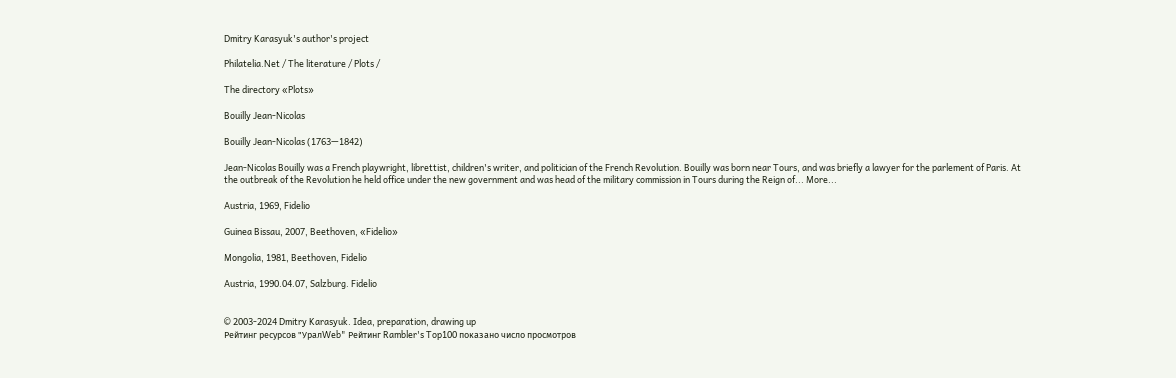Dmitry Karasyuk's author's project

Philatelia.Net / The literature / Plots /

The directory «Plots»

Bouilly Jean-Nicolas

Bouilly Jean-Nicolas (1763—1842)

Jean-Nicolas Bouilly was a French playwright, librettist, children's writer, and politician of the French Revolution. Bouilly was born near Tours, and was briefly a lawyer for the parlement of Paris. At the outbreak of the Revolution he held office under the new government and was head of the military commission in Tours during the Reign of... More...

Austria, 1969, Fidelio

Guinea Bissau, 2007, Beethoven, «Fidelio»

Mongolia, 1981, Beethoven, Fidelio

Austria, 1990.04.07, Salzburg. Fidelio


© 2003-2024 Dmitry Karasyuk. Idea, preparation, drawing up
Рейтинг ресурсов "УралWeb" Рейтинг Rambler's Top100 показано число просмотров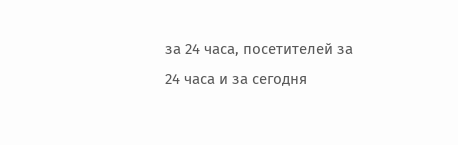за 24 часа, посетителей за 24 часа и за сегодня